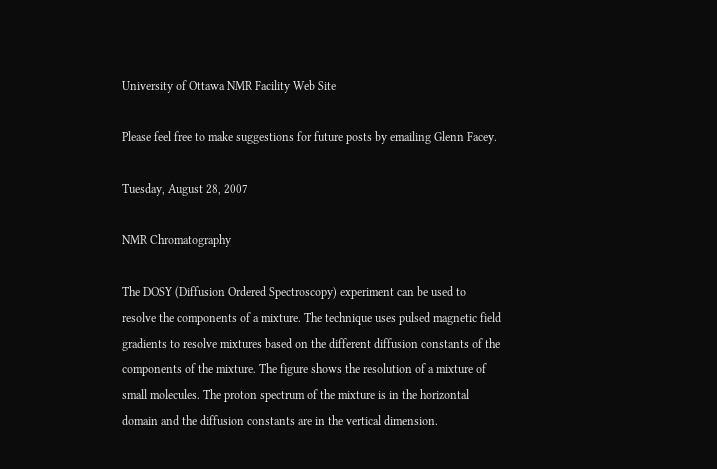University of Ottawa NMR Facility Web Site

Please feel free to make suggestions for future posts by emailing Glenn Facey.

Tuesday, August 28, 2007

NMR Chromatography

The DOSY (Diffusion Ordered Spectroscopy) experiment can be used to resolve the components of a mixture. The technique uses pulsed magnetic field gradients to resolve mixtures based on the different diffusion constants of the components of the mixture. The figure shows the resolution of a mixture of small molecules. The proton spectrum of the mixture is in the horizontal domain and the diffusion constants are in the vertical dimension.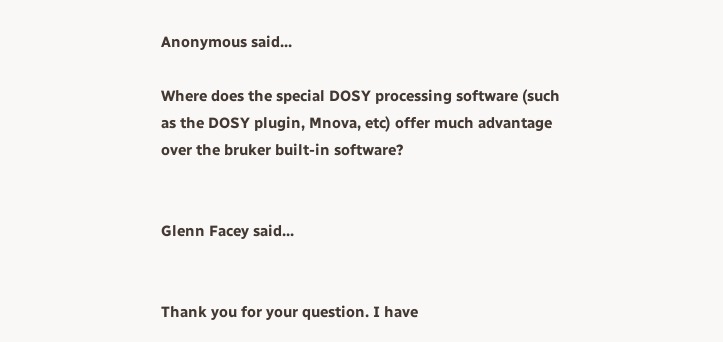Anonymous said...

Where does the special DOSY processing software (such as the DOSY plugin, Mnova, etc) offer much advantage over the bruker built-in software?


Glenn Facey said...


Thank you for your question. I have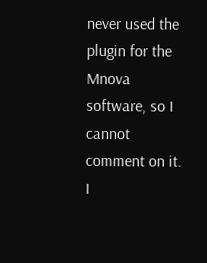never used the plugin for the Mnova software, so I cannot comment on it. I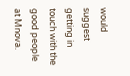would suggest getting in touch with the good people at Mnova.